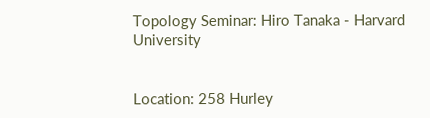Topology Seminar: Hiro Tanaka - Harvard University


Location: 258 Hurley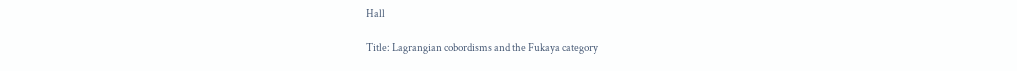Hall

Title: Lagrangian cobordisms and the Fukaya category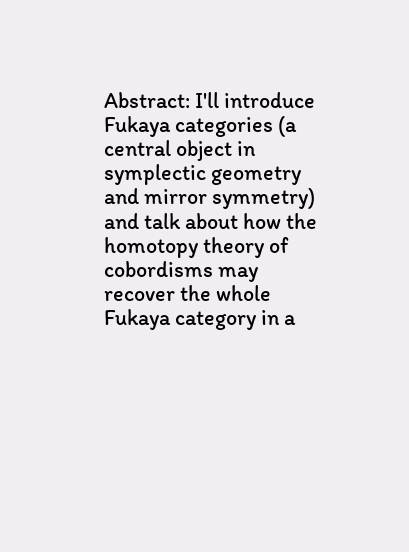Abstract: I'll introduce Fukaya categories (a central object in symplectic geometry and mirror symmetry) and talk about how the homotopy theory of cobordisms may recover the whole Fukaya category in a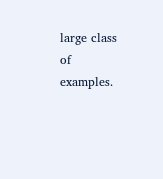large class of examples.